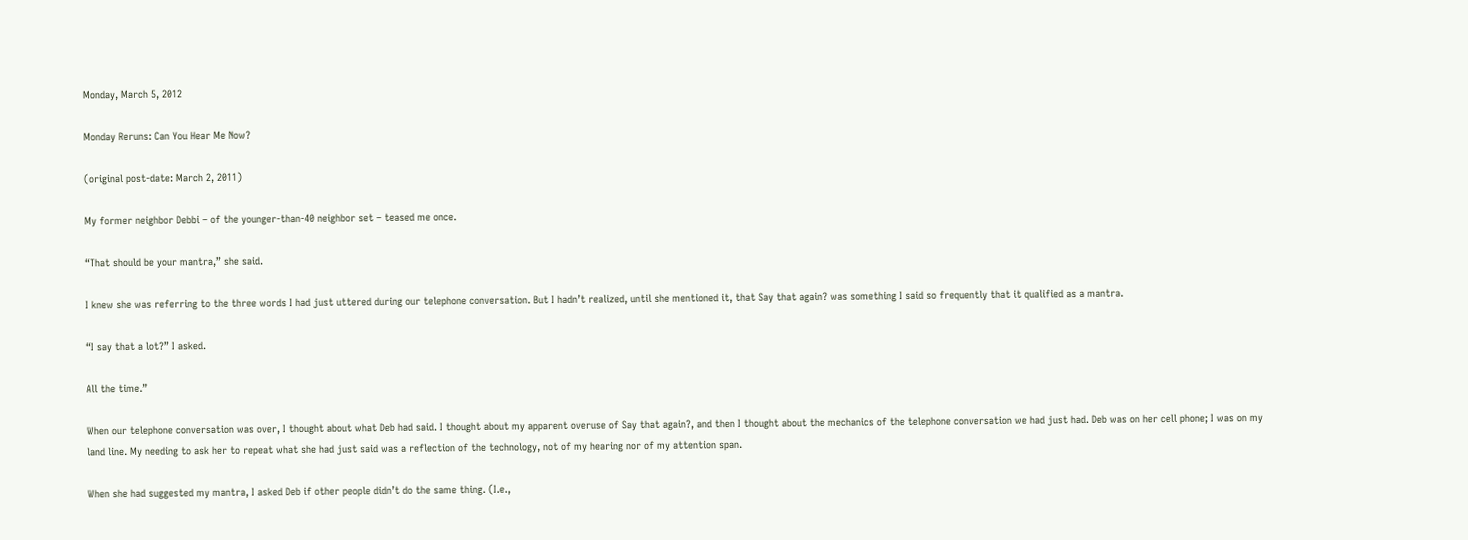Monday, March 5, 2012

Monday Reruns: Can You Hear Me Now?

(original post-date: March 2, 2011)

My former neighbor Debbi – of the younger-than-40 neighbor set – teased me once.

“That should be your mantra,” she said.

I knew she was referring to the three words I had just uttered during our telephone conversation. But I hadn’t realized, until she mentioned it, that Say that again? was something I said so frequently that it qualified as a mantra.

“I say that a lot?” I asked.

All the time.”

When our telephone conversation was over, I thought about what Deb had said. I thought about my apparent overuse of Say that again?, and then I thought about the mechanics of the telephone conversation we had just had. Deb was on her cell phone; I was on my land line. My needing to ask her to repeat what she had just said was a reflection of the technology, not of my hearing nor of my attention span.

When she had suggested my mantra, I asked Deb if other people didn’t do the same thing. (I.e.,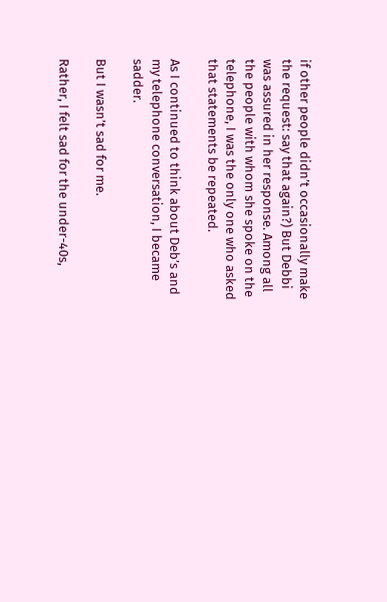if other people didn’t occasionally make the request: say that again?) But Debbi was assured in her response. Among all the people with whom she spoke on the telephone, I was the only one who asked that statements be repeated.

As I continued to think about Deb’s and my telephone conversation, I became sadder.

But I wasn’t sad for me.

Rather, I felt sad for the under-40s,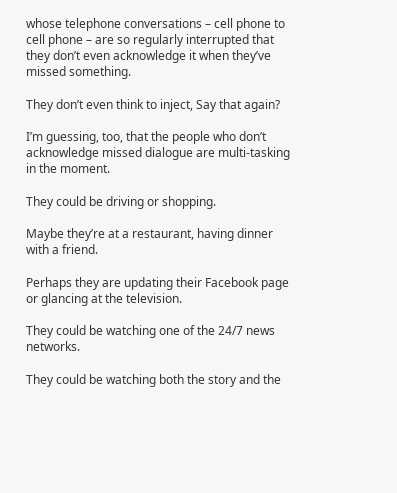whose telephone conversations – cell phone to cell phone – are so regularly interrupted that they don’t even acknowledge it when they’ve missed something.

They don’t even think to inject, Say that again?

I’m guessing, too, that the people who don’t acknowledge missed dialogue are multi-tasking in the moment.

They could be driving or shopping.

Maybe they’re at a restaurant, having dinner with a friend.

Perhaps they are updating their Facebook page or glancing at the television.

They could be watching one of the 24/7 news networks.

They could be watching both the story and the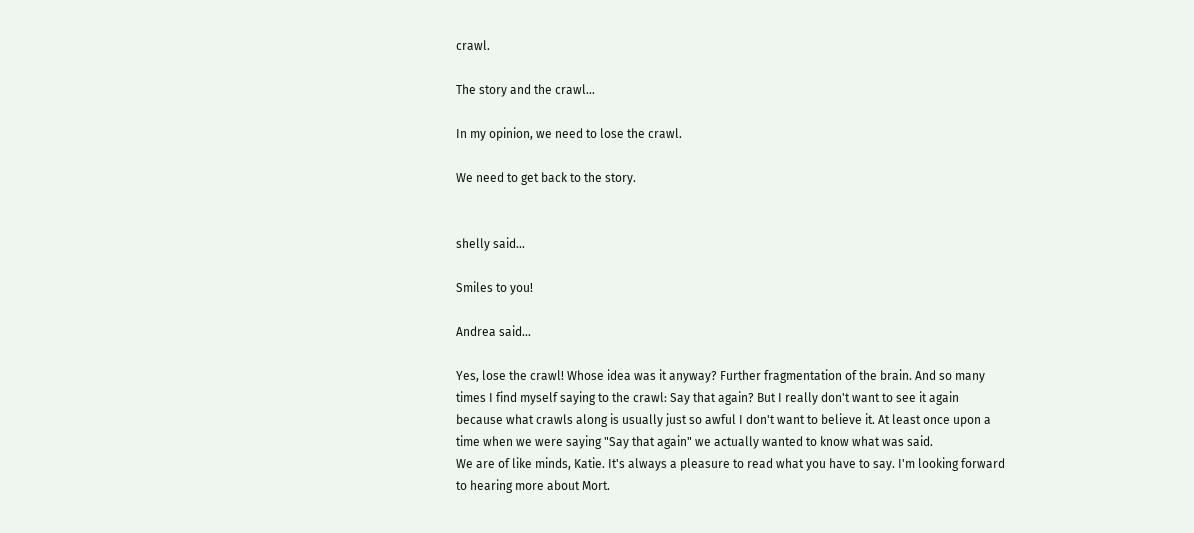crawl.

The story and the crawl…

In my opinion, we need to lose the crawl.

We need to get back to the story.


shelly said...

Smiles to you!

Andrea said...

Yes, lose the crawl! Whose idea was it anyway? Further fragmentation of the brain. And so many times I find myself saying to the crawl: Say that again? But I really don't want to see it again because what crawls along is usually just so awful I don't want to believe it. At least once upon a time when we were saying "Say that again" we actually wanted to know what was said.
We are of like minds, Katie. It's always a pleasure to read what you have to say. I'm looking forward to hearing more about Mort.